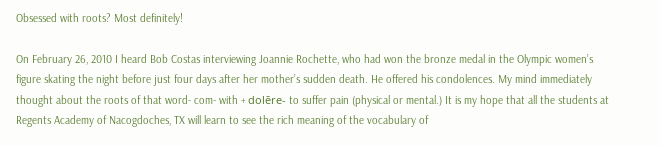Obsessed with roots? Most definitely!

On February 26, 2010 I heard Bob Costas interviewing Joannie Rochette, who had won the bronze medal in the Olympic women’s figure skating the night before just four days after her mother’s sudden death. He offered his condolences. My mind immediately thought about the roots of that word- com- with + dolēre- to suffer pain (physical or mental.) It is my hope that all the students at Regents Academy of Nacogdoches, TX will learn to see the rich meaning of the vocabulary of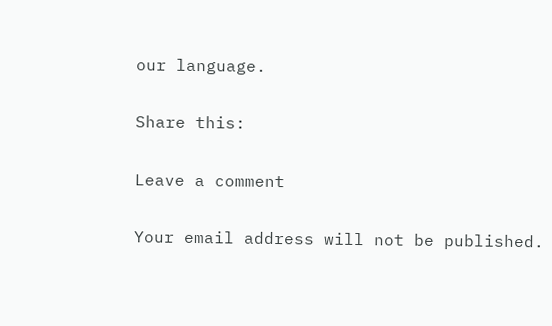our language.

Share this:

Leave a comment

Your email address will not be published.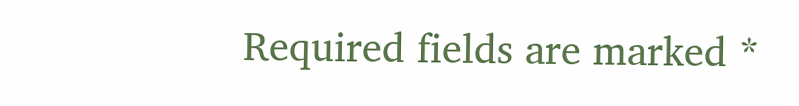Required fields are marked *